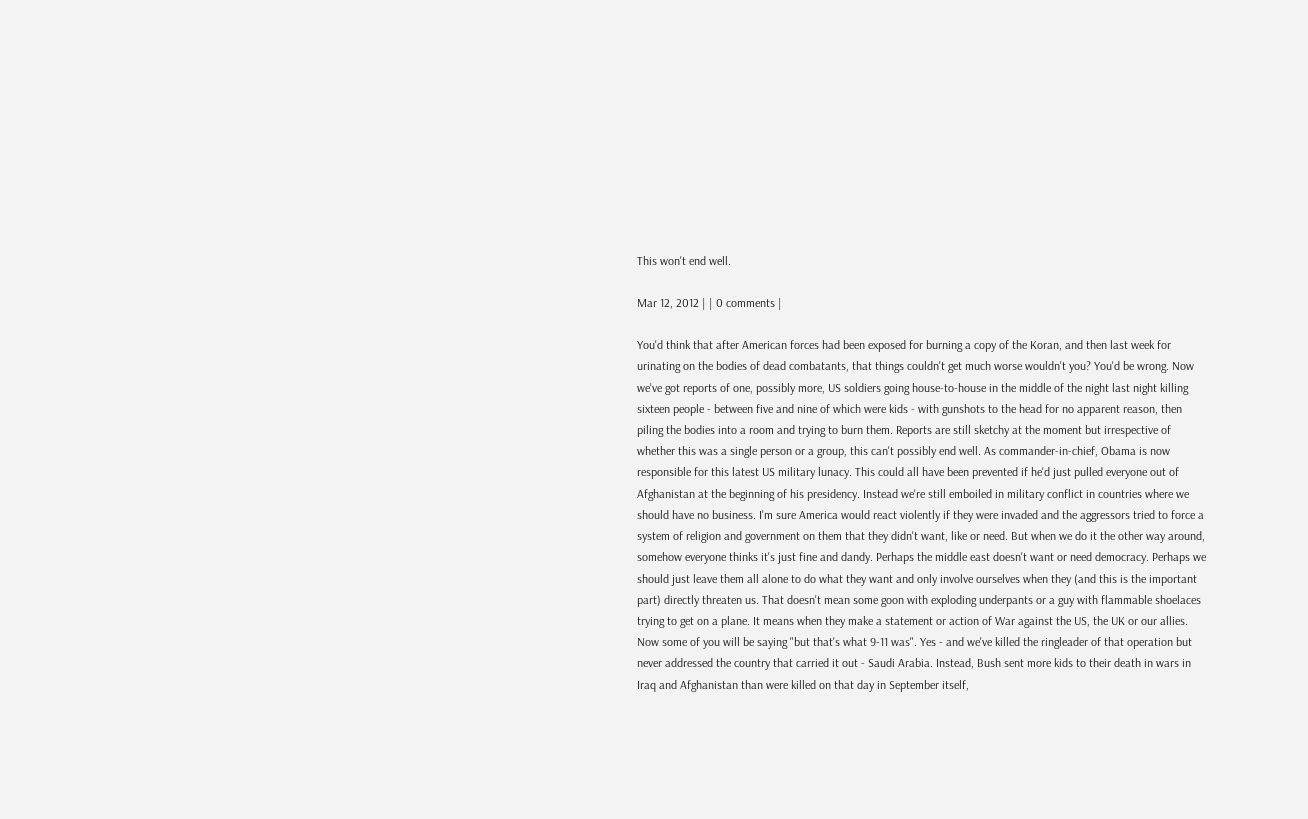This won't end well.

Mar 12, 2012 | | 0 comments |

You'd think that after American forces had been exposed for burning a copy of the Koran, and then last week for urinating on the bodies of dead combatants, that things couldn't get much worse wouldn't you? You'd be wrong. Now we've got reports of one, possibly more, US soldiers going house-to-house in the middle of the night last night killing sixteen people - between five and nine of which were kids - with gunshots to the head for no apparent reason, then piling the bodies into a room and trying to burn them. Reports are still sketchy at the moment but irrespective of whether this was a single person or a group, this can't possibly end well. As commander-in-chief, Obama is now responsible for this latest US military lunacy. This could all have been prevented if he'd just pulled everyone out of Afghanistan at the beginning of his presidency. Instead we're still emboiled in military conflict in countries where we should have no business. I'm sure America would react violently if they were invaded and the aggressors tried to force a system of religion and government on them that they didn't want, like or need. But when we do it the other way around, somehow everyone thinks it's just fine and dandy. Perhaps the middle east doesn't want or need democracy. Perhaps we should just leave them all alone to do what they want and only involve ourselves when they (and this is the important part) directly threaten us. That doesn't mean some goon with exploding underpants or a guy with flammable shoelaces trying to get on a plane. It means when they make a statement or action of War against the US, the UK or our allies. Now some of you will be saying "but that's what 9-11 was". Yes - and we've killed the ringleader of that operation but never addressed the country that carried it out - Saudi Arabia. Instead, Bush sent more kids to their death in wars in Iraq and Afghanistan than were killed on that day in September itself,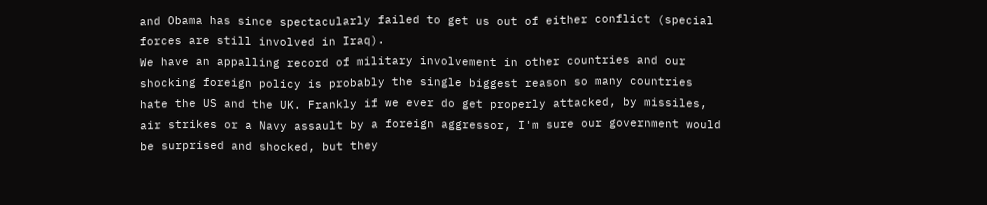and Obama has since spectacularly failed to get us out of either conflict (special forces are still involved in Iraq).
We have an appalling record of military involvement in other countries and our shocking foreign policy is probably the single biggest reason so many countries hate the US and the UK. Frankly if we ever do get properly attacked, by missiles, air strikes or a Navy assault by a foreign aggressor, I'm sure our government would be surprised and shocked, but they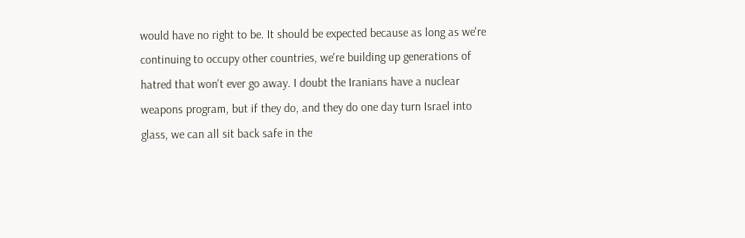would have no right to be. It should be expected because as long as we're continuing to occupy other countries, we're building up generations of hatred that won't ever go away. I doubt the Iranians have a nuclear weapons program, but if they do, and they do one day turn Israel into glass, we can all sit back safe in the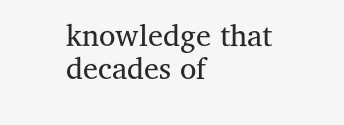knowledge that decades of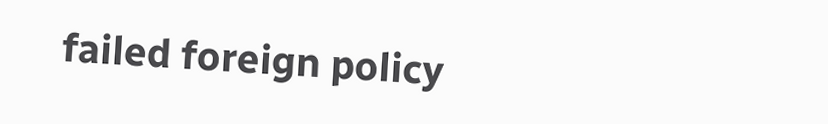failed foreign policy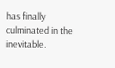has finally culminated in the inevitable.